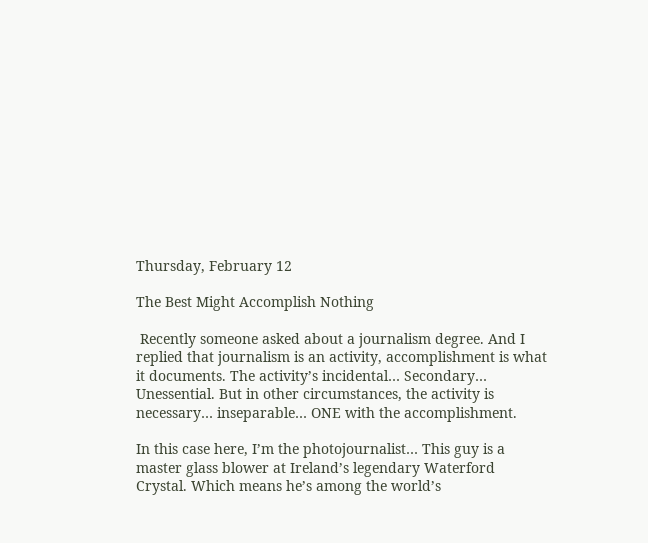Thursday, February 12

The Best Might Accomplish Nothing

 Recently someone asked about a journalism degree. And I replied that journalism is an activity, accomplishment is what it documents. The activity’s incidental… Secondary… Unessential. But in other circumstances, the activity is necessary… inseparable… ONE with the accomplishment.

In this case here, I’m the photojournalist… This guy is a master glass blower at Ireland’s legendary Waterford Crystal. Which means he’s among the world’s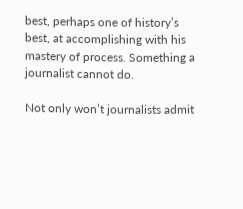best, perhaps one of history’s best, at accomplishing with his mastery of process. Something a journalist cannot do.

Not only won’t journalists admit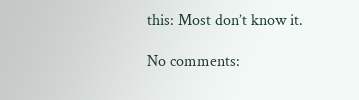this: Most don’t know it.

No comments: